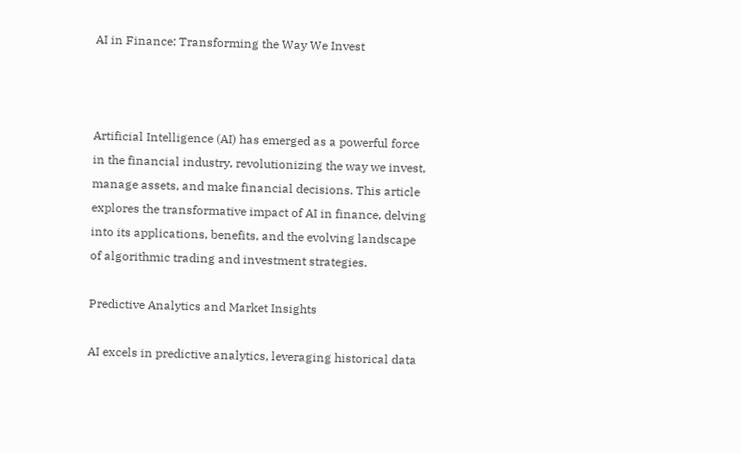AI in Finance: Transforming the Way We Invest



Artificial Intelligence (AI) has emerged as a powerful force in the financial industry, revolutionizing the way we invest, manage assets, and make financial decisions. This article explores the transformative impact of AI in finance, delving into its applications, benefits, and the evolving landscape of algorithmic trading and investment strategies.

Predictive Analytics and Market Insights

AI excels in predictive analytics, leveraging historical data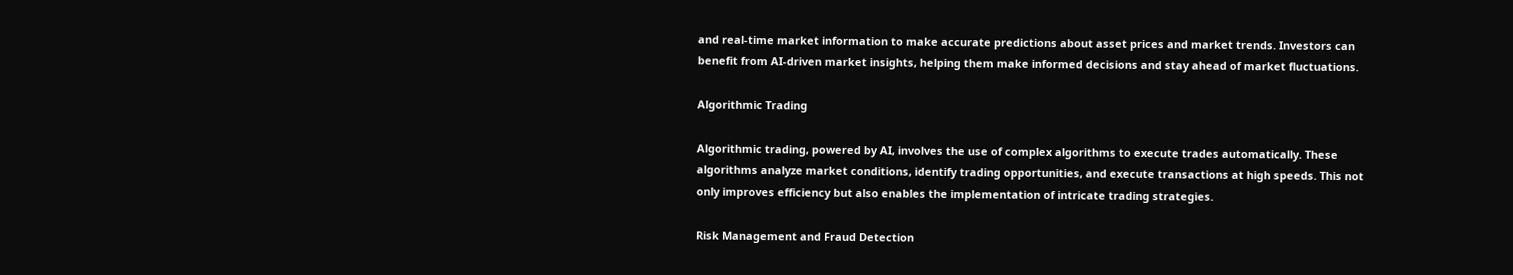and real-time market information to make accurate predictions about asset prices and market trends. Investors can benefit from AI-driven market insights, helping them make informed decisions and stay ahead of market fluctuations.

Algorithmic Trading

Algorithmic trading, powered by AI, involves the use of complex algorithms to execute trades automatically. These algorithms analyze market conditions, identify trading opportunities, and execute transactions at high speeds. This not only improves efficiency but also enables the implementation of intricate trading strategies.

Risk Management and Fraud Detection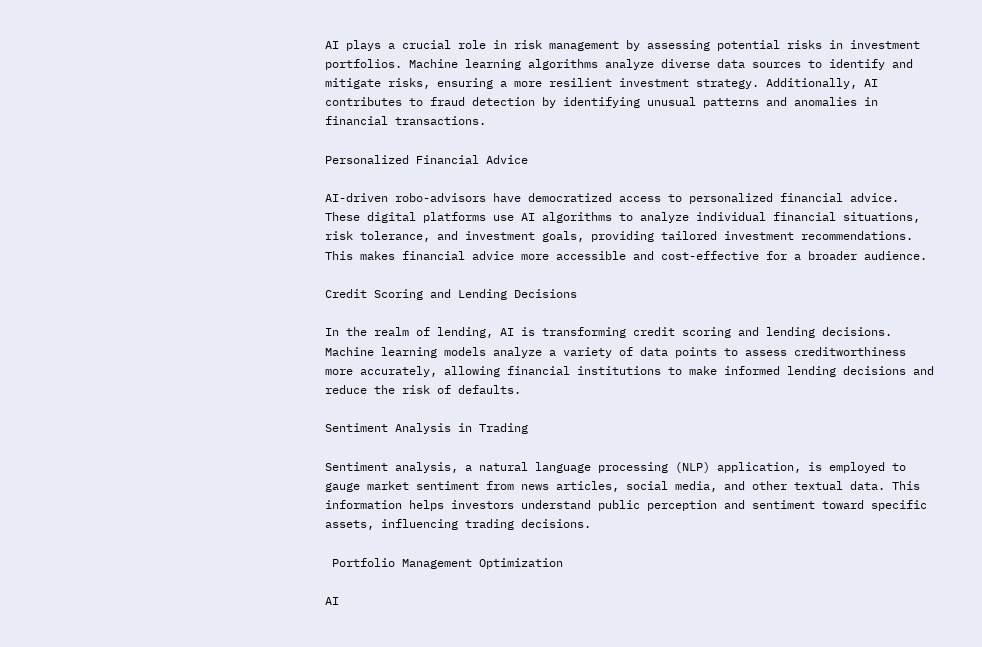AI plays a crucial role in risk management by assessing potential risks in investment portfolios. Machine learning algorithms analyze diverse data sources to identify and mitigate risks, ensuring a more resilient investment strategy. Additionally, AI contributes to fraud detection by identifying unusual patterns and anomalies in financial transactions.

Personalized Financial Advice

AI-driven robo-advisors have democratized access to personalized financial advice. These digital platforms use AI algorithms to analyze individual financial situations, risk tolerance, and investment goals, providing tailored investment recommendations. This makes financial advice more accessible and cost-effective for a broader audience.

Credit Scoring and Lending Decisions

In the realm of lending, AI is transforming credit scoring and lending decisions. Machine learning models analyze a variety of data points to assess creditworthiness more accurately, allowing financial institutions to make informed lending decisions and reduce the risk of defaults.

Sentiment Analysis in Trading

Sentiment analysis, a natural language processing (NLP) application, is employed to gauge market sentiment from news articles, social media, and other textual data. This information helps investors understand public perception and sentiment toward specific assets, influencing trading decisions.

 Portfolio Management Optimization

AI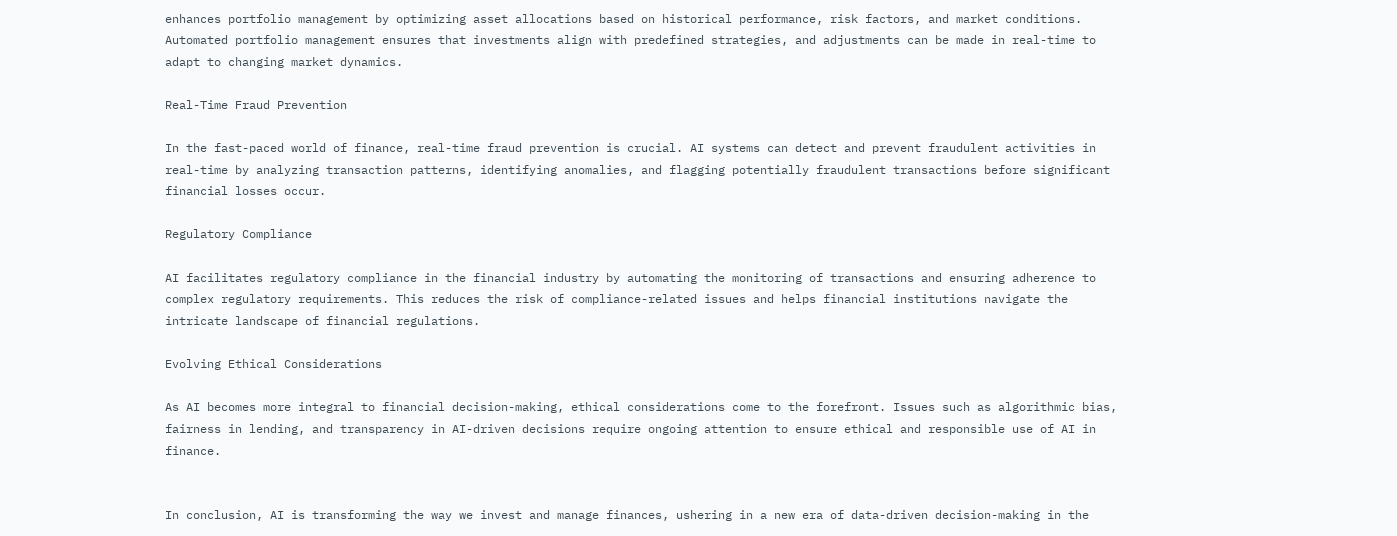enhances portfolio management by optimizing asset allocations based on historical performance, risk factors, and market conditions. Automated portfolio management ensures that investments align with predefined strategies, and adjustments can be made in real-time to adapt to changing market dynamics.

Real-Time Fraud Prevention

In the fast-paced world of finance, real-time fraud prevention is crucial. AI systems can detect and prevent fraudulent activities in real-time by analyzing transaction patterns, identifying anomalies, and flagging potentially fraudulent transactions before significant financial losses occur.

Regulatory Compliance

AI facilitates regulatory compliance in the financial industry by automating the monitoring of transactions and ensuring adherence to complex regulatory requirements. This reduces the risk of compliance-related issues and helps financial institutions navigate the intricate landscape of financial regulations.

Evolving Ethical Considerations

As AI becomes more integral to financial decision-making, ethical considerations come to the forefront. Issues such as algorithmic bias, fairness in lending, and transparency in AI-driven decisions require ongoing attention to ensure ethical and responsible use of AI in finance.


In conclusion, AI is transforming the way we invest and manage finances, ushering in a new era of data-driven decision-making in the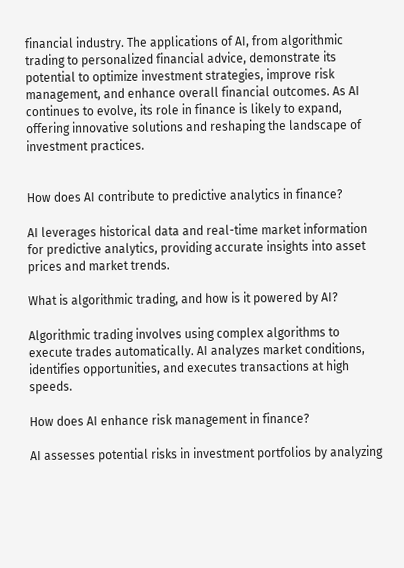financial industry. The applications of AI, from algorithmic trading to personalized financial advice, demonstrate its potential to optimize investment strategies, improve risk management, and enhance overall financial outcomes. As AI continues to evolve, its role in finance is likely to expand, offering innovative solutions and reshaping the landscape of investment practices.


How does AI contribute to predictive analytics in finance?

AI leverages historical data and real-time market information for predictive analytics, providing accurate insights into asset prices and market trends.

What is algorithmic trading, and how is it powered by AI?

Algorithmic trading involves using complex algorithms to execute trades automatically. AI analyzes market conditions, identifies opportunities, and executes transactions at high speeds.

How does AI enhance risk management in finance?

AI assesses potential risks in investment portfolios by analyzing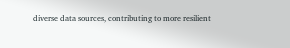diverse data sources, contributing to more resilient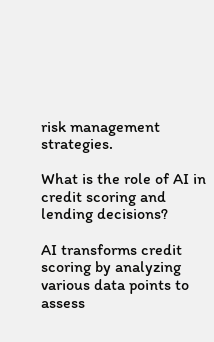risk management strategies.

What is the role of AI in credit scoring and lending decisions?

AI transforms credit scoring by analyzing various data points to assess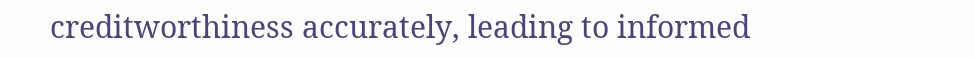creditworthiness accurately, leading to informed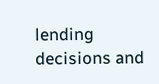lending decisions and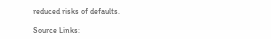reduced risks of defaults.

Source Links: